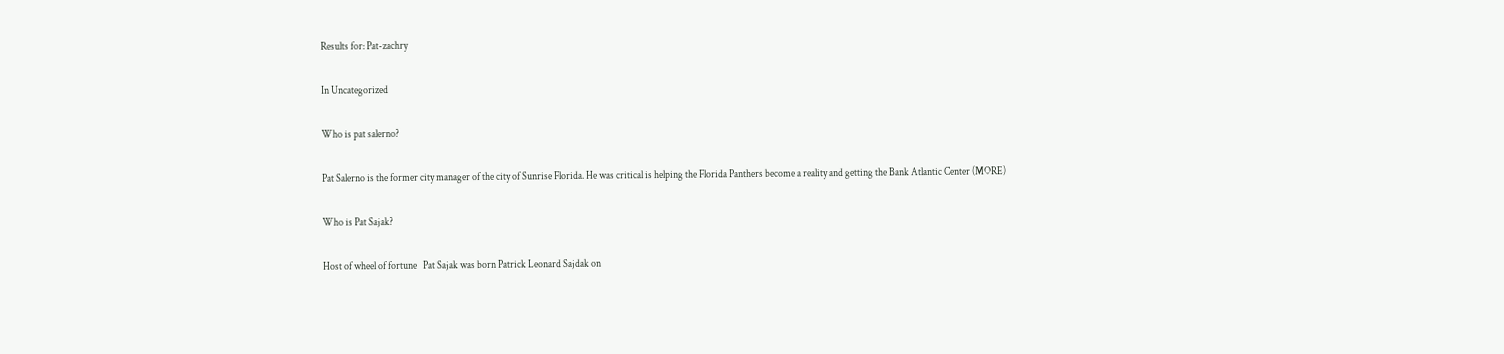Results for: Pat-zachry

In Uncategorized

Who is pat salerno?

Pat Salerno is the former city manager of the city of Sunrise Florida. He was critical is helping the Florida Panthers become a reality and getting the Bank Atlantic Center (MORE)

Who is Pat Sajak?

Host of wheel of fortune   Pat Sajak was born Patrick Leonard Sajdak on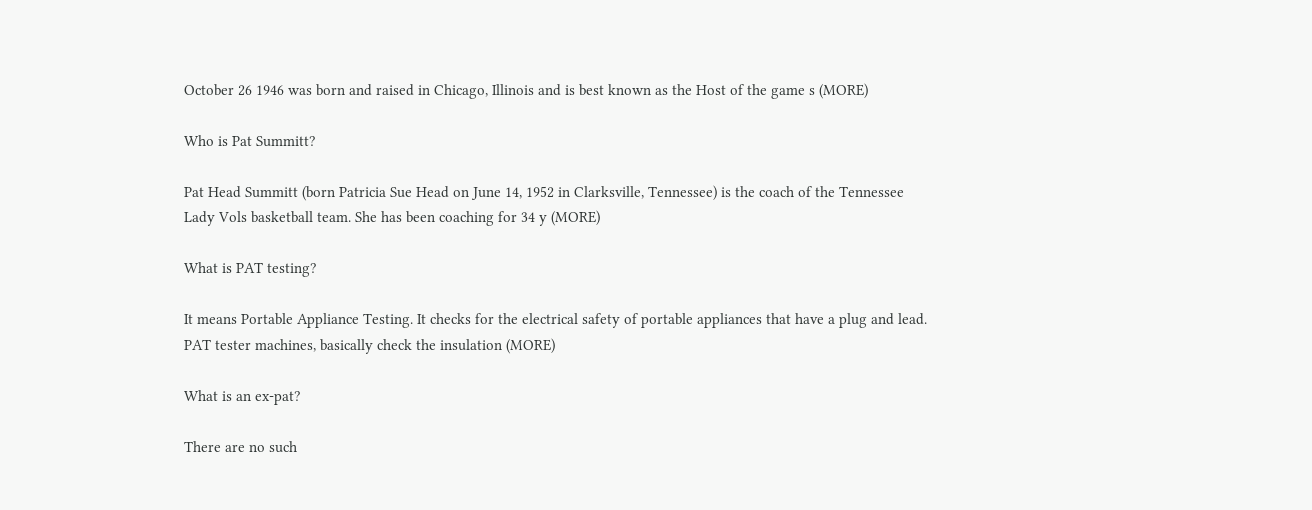October 26 1946 was born and raised in Chicago, Illinois and is best known as the Host of the game s (MORE)

Who is Pat Summitt?

Pat Head Summitt (born Patricia Sue Head on June 14, 1952 in Clarksville, Tennessee) is the coach of the Tennessee Lady Vols basketball team. She has been coaching for 34 y (MORE)

What is PAT testing?

It means Portable Appliance Testing. It checks for the electrical safety of portable appliances that have a plug and lead. PAT tester machines, basically check the insulation (MORE)

What is an ex-pat?

There are no such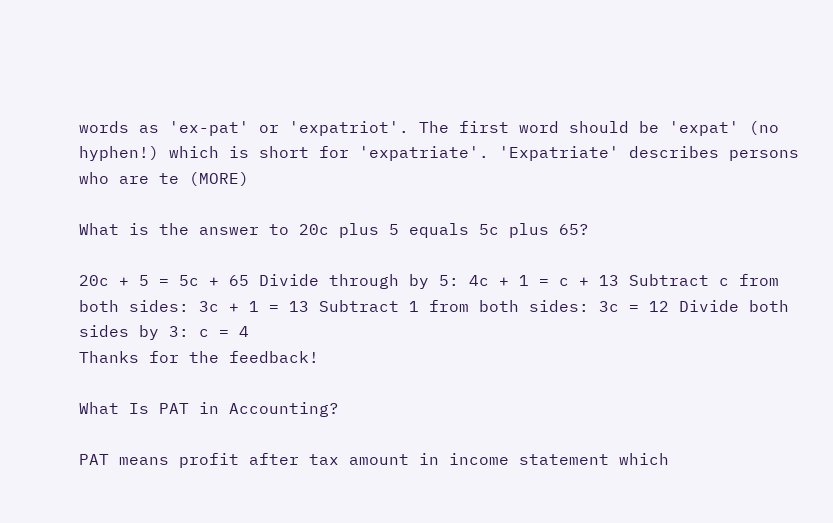words as 'ex-pat' or 'expatriot'. The first word should be 'expat' (no hyphen!) which is short for 'expatriate'. 'Expatriate' describes persons who are te (MORE)

What is the answer to 20c plus 5 equals 5c plus 65?

20c + 5 = 5c + 65 Divide through by 5: 4c + 1 = c + 13 Subtract c from both sides: 3c + 1 = 13 Subtract 1 from both sides: 3c = 12 Divide both sides by 3: c = 4
Thanks for the feedback!

What Is PAT in Accounting?

PAT means profit after tax amount in income statement which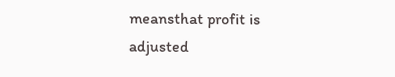meansthat profit is adjusted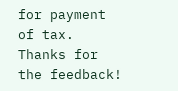for payment of tax.
Thanks for the feedback!